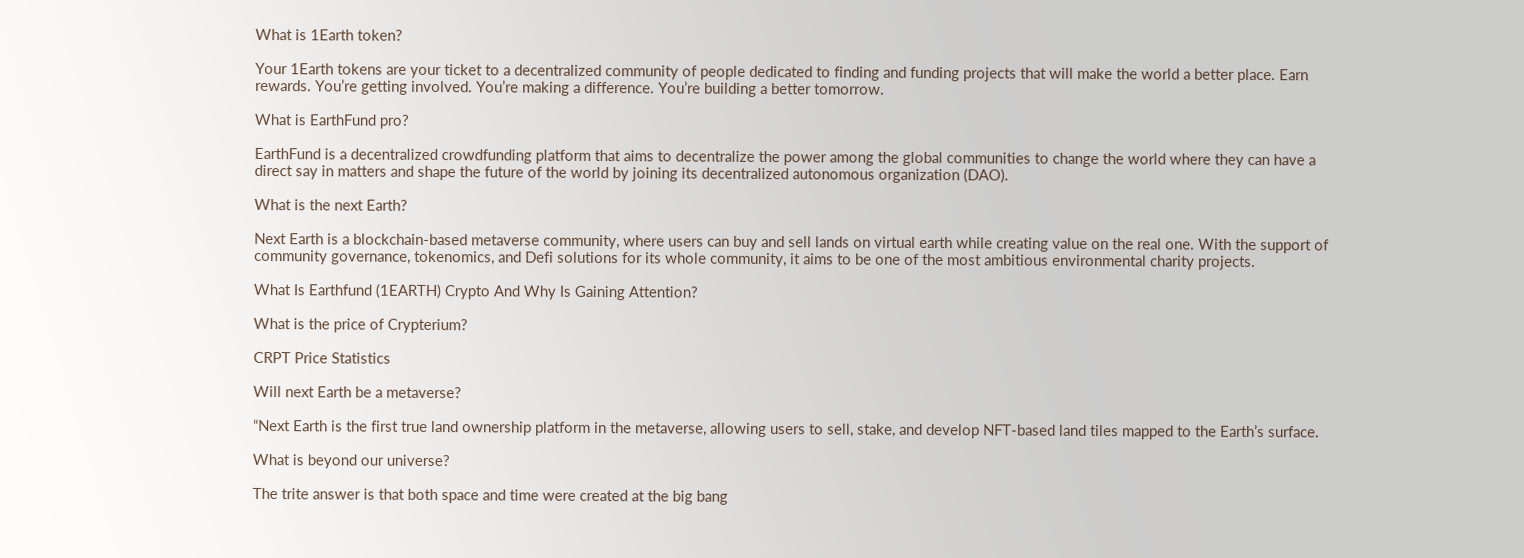What is 1Earth token?

Your 1Earth tokens are your ticket to a decentralized community of people dedicated to finding and funding projects that will make the world a better place. Earn rewards. You’re getting involved. You’re making a difference. You’re building a better tomorrow.

What is EarthFund pro?

EarthFund is a decentralized crowdfunding platform that aims to decentralize the power among the global communities to change the world where they can have a direct say in matters and shape the future of the world by joining its decentralized autonomous organization (DAO).

What is the next Earth?

Next Earth is a blockchain-based metaverse community, where users can buy and sell lands on virtual earth while creating value on the real one. With the support of community governance, tokenomics, and Defi solutions for its whole community, it aims to be one of the most ambitious environmental charity projects.

What Is Earthfund (1EARTH) Crypto And Why Is Gaining Attention?

What is the price of Crypterium?

CRPT Price Statistics

Will next Earth be a metaverse?

“Next Earth is the first true land ownership platform in the metaverse, allowing users to sell, stake, and develop NFT-based land tiles mapped to the Earth’s surface.

What is beyond our universe?

The trite answer is that both space and time were created at the big bang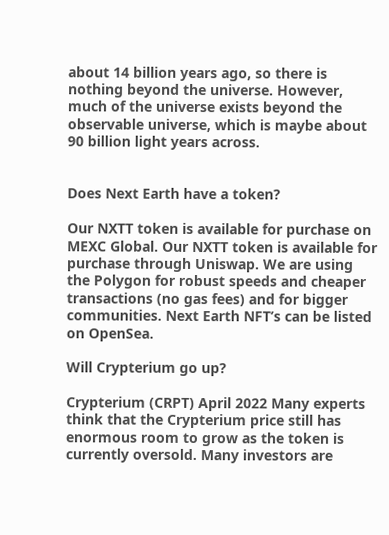about 14 billion years ago, so there is nothing beyond the universe. However, much of the universe exists beyond the observable universe, which is maybe about 90 billion light years across.


Does Next Earth have a token?

Our NXTT token is available for purchase on MEXC Global. Our NXTT token is available for purchase through Uniswap. We are using the Polygon for robust speeds and cheaper transactions (no gas fees) and for bigger communities. Next Earth NFT’s can be listed on OpenSea.

Will Crypterium go up?

Crypterium (CRPT) April 2022 Many experts think that the Crypterium price still has enormous room to grow as the token is currently oversold. Many investors are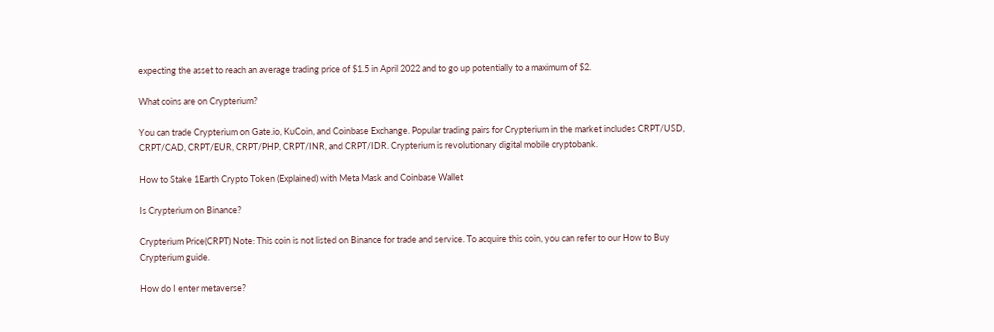expecting the asset to reach an average trading price of $1.5 in April 2022 and to go up potentially to a maximum of $2.

What coins are on Crypterium?

You can trade Crypterium on Gate.io, KuCoin, and Coinbase Exchange. Popular trading pairs for Crypterium in the market includes CRPT/USD, CRPT/CAD, CRPT/EUR, CRPT/PHP, CRPT/INR, and CRPT/IDR. Crypterium is revolutionary digital mobile cryptobank.

How to Stake 1Earth Crypto Token (Explained) with Meta Mask and Coinbase Wallet

Is Crypterium on Binance?

Crypterium Price(CRPT) Note: This coin is not listed on Binance for trade and service. To acquire this coin, you can refer to our How to Buy Crypterium guide.

How do I enter metaverse?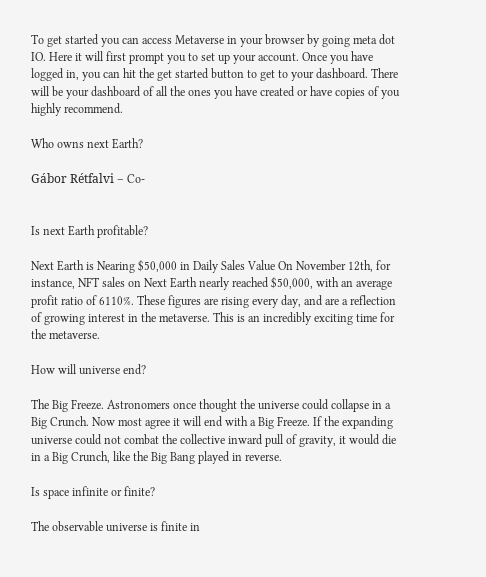To get started you can access Metaverse in your browser by going meta dot IO. Here it will first prompt you to set up your account. Once you have logged in, you can hit the get started button to get to your dashboard. There will be your dashboard of all the ones you have created or have copies of you highly recommend.

Who owns next Earth?

Gábor Rétfalvi – Co-


Is next Earth profitable?

Next Earth is Nearing $50,000 in Daily Sales Value On November 12th, for instance, NFT sales on Next Earth nearly reached $50,000, with an average profit ratio of 6110%. These figures are rising every day, and are a reflection of growing interest in the metaverse. This is an incredibly exciting time for the metaverse.

How will universe end?

The Big Freeze. Astronomers once thought the universe could collapse in a Big Crunch. Now most agree it will end with a Big Freeze. If the expanding universe could not combat the collective inward pull of gravity, it would die in a Big Crunch, like the Big Bang played in reverse.

Is space infinite or finite?

The observable universe is finite in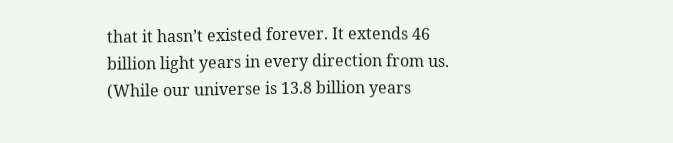that it hasn’t existed forever. It extends 46 billion light years in every direction from us. (While our universe is 13.8 billion years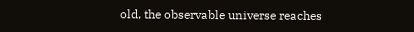old, the observable universe reaches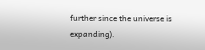further since the universe is expanding).